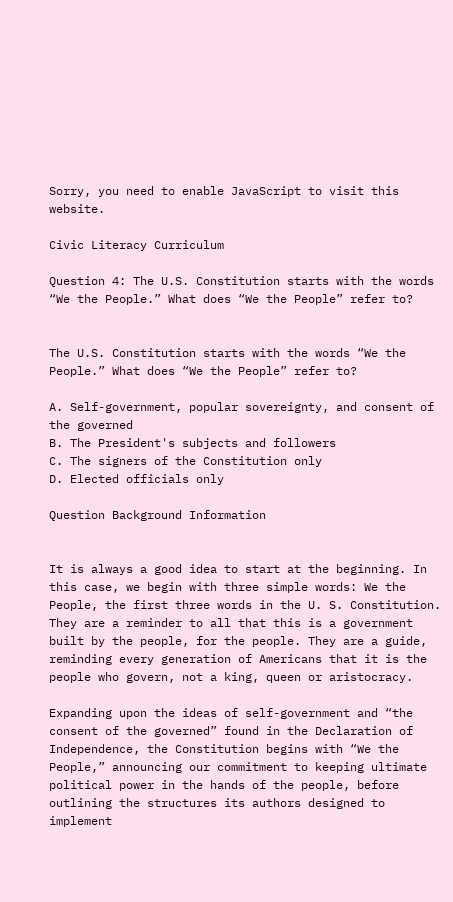Sorry, you need to enable JavaScript to visit this website.

Civic Literacy Curriculum

Question 4: The U.S. Constitution starts with the words “We the People.” What does “We the People” refer to?


The U.S. Constitution starts with the words “We the People.” What does “We the People” refer to?

A. Self-government, popular sovereignty, and consent of the governed
B. The President's subjects and followers
C. The signers of the Constitution only
D. Elected officials only

Question Background Information


It is always a good idea to start at the beginning. In this case, we begin with three simple words: We the People, the first three words in the U. S. Constitution. They are a reminder to all that this is a government built by the people, for the people. They are a guide, reminding every generation of Americans that it is the people who govern, not a king, queen or aristocracy.

Expanding upon the ideas of self-government and “the consent of the governed” found in the Declaration of Independence, the Constitution begins with “We the People,” announcing our commitment to keeping ultimate political power in the hands of the people, before outlining the structures its authors designed to implement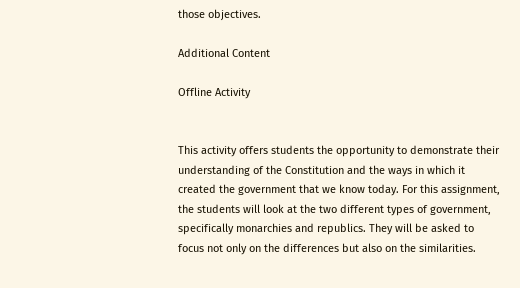those objectives.

Additional Content

Offline Activity


This activity offers students the opportunity to demonstrate their understanding of the Constitution and the ways in which it created the government that we know today. For this assignment, the students will look at the two different types of government, specifically monarchies and republics. They will be asked to focus not only on the differences but also on the similarities.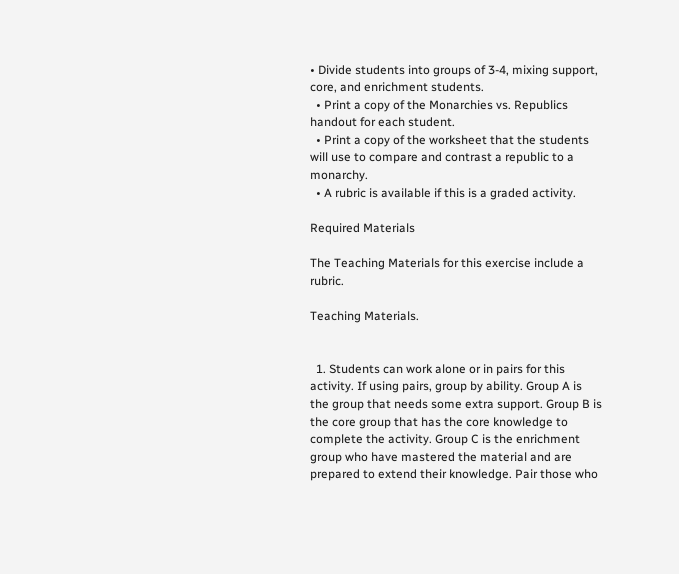• Divide students into groups of 3-4, mixing support, core, and enrichment students.
  • Print a copy of the Monarchies vs. Republics handout for each student.
  • Print a copy of the worksheet that the students will use to compare and contrast a republic to a monarchy.
  • A rubric is available if this is a graded activity.

Required Materials

The Teaching Materials for this exercise include a rubric.

Teaching Materials.


  1. Students can work alone or in pairs for this activity. If using pairs, group by ability. Group A is the group that needs some extra support. Group B is the core group that has the core knowledge to complete the activity. Group C is the enrichment group who have mastered the material and are prepared to extend their knowledge. Pair those who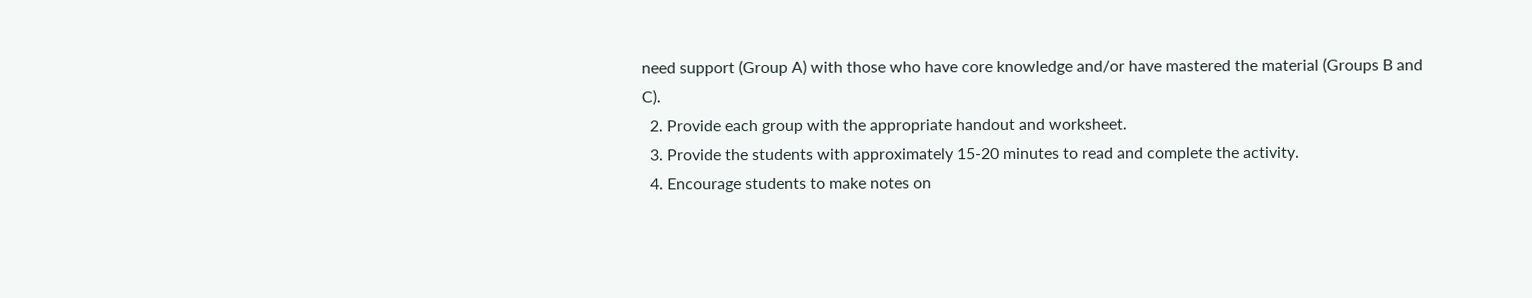need support (Group A) with those who have core knowledge and/or have mastered the material (Groups B and C).
  2. Provide each group with the appropriate handout and worksheet.
  3. Provide the students with approximately 15-20 minutes to read and complete the activity.
  4. Encourage students to make notes on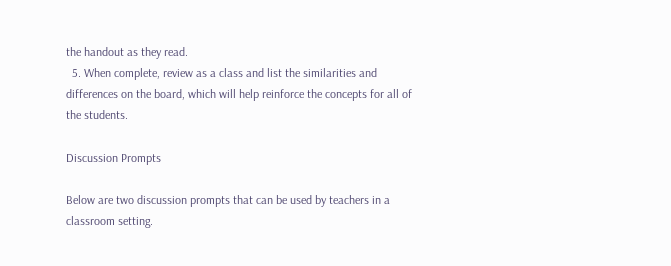the handout as they read.
  5. When complete, review as a class and list the similarities and differences on the board, which will help reinforce the concepts for all of the students.

Discussion Prompts

Below are two discussion prompts that can be used by teachers in a classroom setting.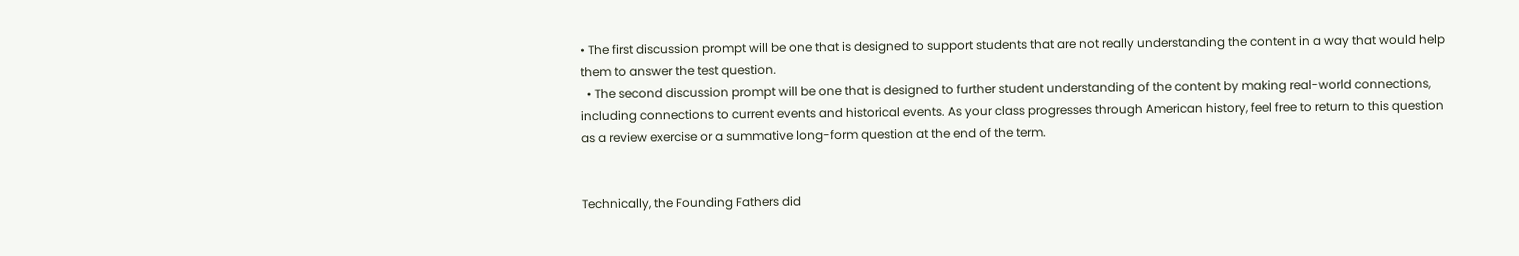• The first discussion prompt will be one that is designed to support students that are not really understanding the content in a way that would help them to answer the test question.
  • The second discussion prompt will be one that is designed to further student understanding of the content by making real-world connections, including connections to current events and historical events. As your class progresses through American history, feel free to return to this question as a review exercise or a summative long-form question at the end of the term.


Technically, the Founding Fathers did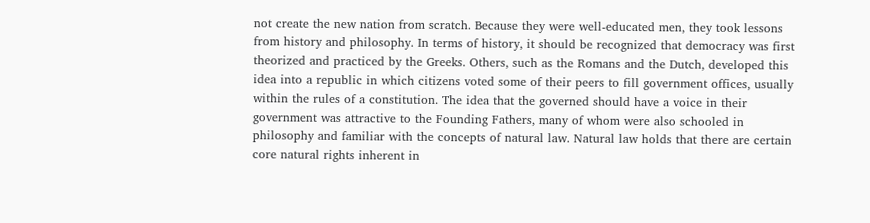not create the new nation from scratch. Because they were well-educated men, they took lessons from history and philosophy. In terms of history, it should be recognized that democracy was first theorized and practiced by the Greeks. Others, such as the Romans and the Dutch, developed this idea into a republic in which citizens voted some of their peers to fill government offices, usually within the rules of a constitution. The idea that the governed should have a voice in their government was attractive to the Founding Fathers, many of whom were also schooled in philosophy and familiar with the concepts of natural law. Natural law holds that there are certain core natural rights inherent in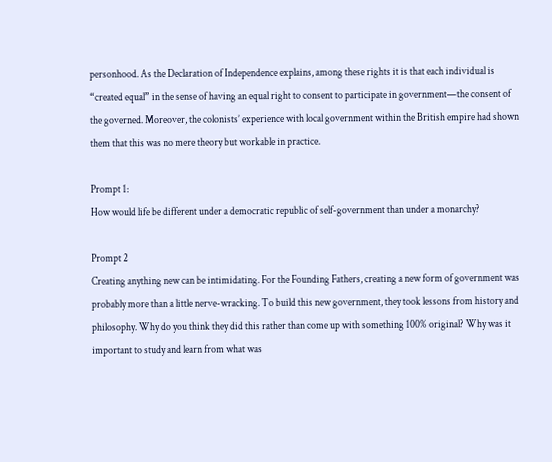personhood. As the Declaration of Independence explains, among these rights it is that each individual is “created equal” in the sense of having an equal right to consent to participate in government—the consent of the governed. Moreover, the colonists’ experience with local government within the British empire had shown them that this was no mere theory but workable in practice.

Prompt 1:
How would life be different under a democratic republic of self-government than under a monarchy?

Prompt 2
Creating anything new can be intimidating. For the Founding Fathers, creating a new form of government was probably more than a little nerve-wracking. To build this new government, they took lessons from history and philosophy. Why do you think they did this rather than come up with something 100% original? Why was it important to study and learn from what was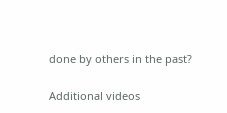done by others in the past?

Additional videos